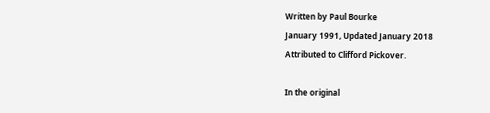Written by Paul Bourke
January 1991, Updated January 2018
Attributed to Clifford Pickover.

In the original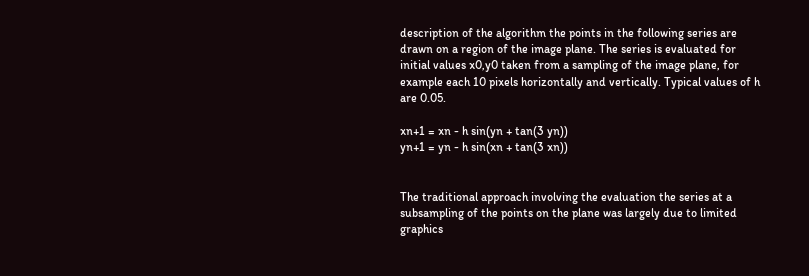description of the algorithm the points in the following series are drawn on a region of the image plane. The series is evaluated for initial values x0,y0 taken from a sampling of the image plane, for example each 10 pixels horizontally and vertically. Typical values of h are 0.05.

xn+1 = xn - h sin(yn + tan(3 yn))
yn+1 = yn - h sin(xn + tan(3 xn))


The traditional approach involving the evaluation the series at a subsampling of the points on the plane was largely due to limited graphics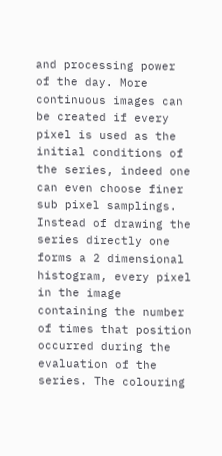and processing power of the day. More continuous images can be created if every pixel is used as the initial conditions of the series, indeed one can even choose finer sub pixel samplings. Instead of drawing the series directly one forms a 2 dimensional histogram, every pixel in the image containing the number of times that position occurred during the evaluation of the series. The colouring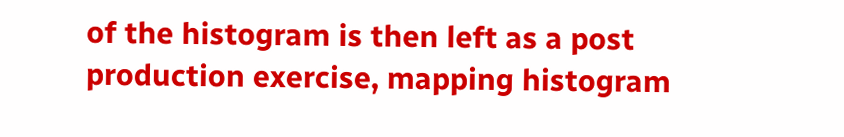of the histogram is then left as a post production exercise, mapping histogram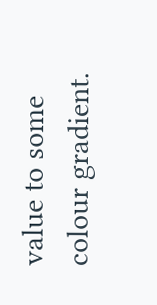value to some colour gradient.